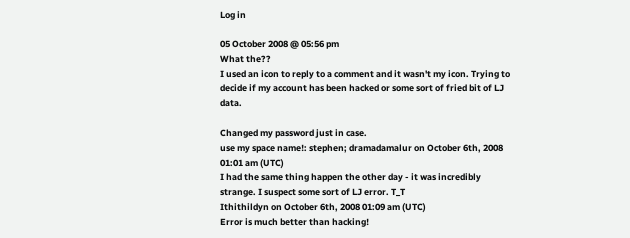Log in

05 October 2008 @ 05:56 pm
What the??
I used an icon to reply to a comment and it wasn't my icon. Trying to decide if my account has been hacked or some sort of fried bit of LJ data.

Changed my password just in case.
use my space name!: stephen; dramadamalur on October 6th, 2008 01:01 am (UTC)
I had the same thing happen the other day - it was incredibly strange. I suspect some sort of LJ error. T_T
Ithithildyn on October 6th, 2008 01:09 am (UTC)
Error is much better than hacking!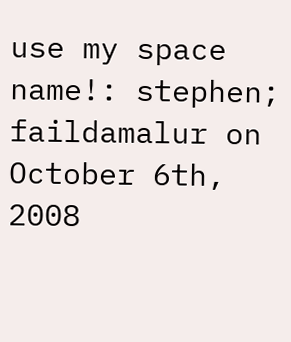use my space name!: stephen; faildamalur on October 6th, 2008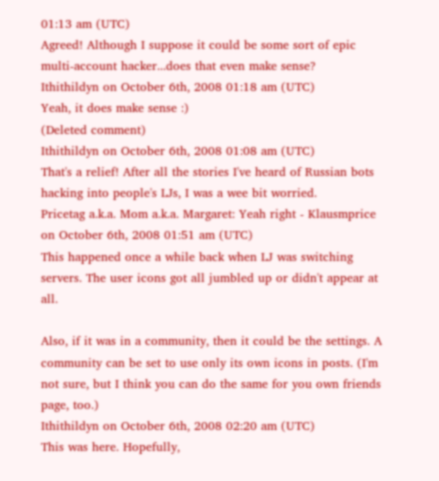01:13 am (UTC)
Agreed! Although I suppose it could be some sort of epic multi-account hacker...does that even make sense?
Ithithildyn on October 6th, 2008 01:18 am (UTC)
Yeah, it does make sense :)
(Deleted comment)
Ithithildyn on October 6th, 2008 01:08 am (UTC)
That's a relief! After all the stories I've heard of Russian bots hacking into people's LJs, I was a wee bit worried.
Pricetag a.k.a. Mom a.k.a. Margaret: Yeah right - Klausmprice on October 6th, 2008 01:51 am (UTC)
This happened once a while back when LJ was switching servers. The user icons got all jumbled up or didn't appear at all.

Also, if it was in a community, then it could be the settings. A community can be set to use only its own icons in posts. (I'm not sure, but I think you can do the same for you own friends page, too.)
Ithithildyn on October 6th, 2008 02:20 am (UTC)
This was here. Hopefully,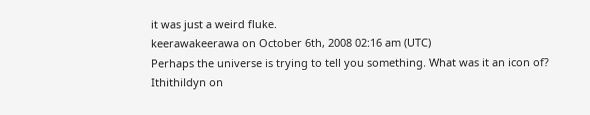it was just a weird fluke.
keerawakeerawa on October 6th, 2008 02:16 am (UTC)
Perhaps the universe is trying to tell you something. What was it an icon of?
Ithithildyn on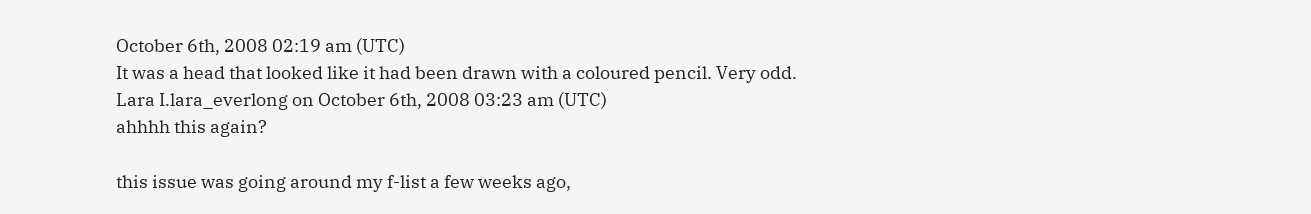October 6th, 2008 02:19 am (UTC)
It was a head that looked like it had been drawn with a coloured pencil. Very odd.
Lara I.lara_everlong on October 6th, 2008 03:23 am (UTC)
ahhhh this again?

this issue was going around my f-list a few weeks ago,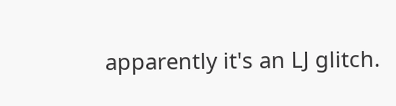apparently it's an LJ glitch.